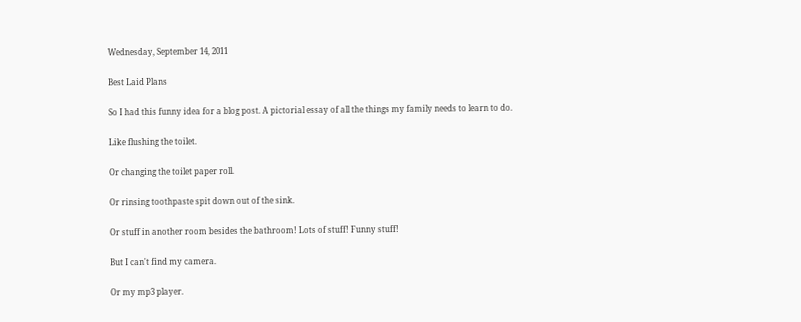Wednesday, September 14, 2011

Best Laid Plans

So I had this funny idea for a blog post. A pictorial essay of all the things my family needs to learn to do.

Like flushing the toilet.

Or changing the toilet paper roll.

Or rinsing toothpaste spit down out of the sink.

Or stuff in another room besides the bathroom! Lots of stuff! Funny stuff!

But I can't find my camera.

Or my mp3 player.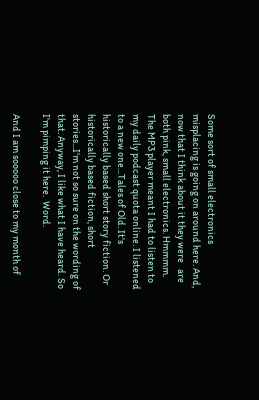Some sort of small electronics misplacing is going on around here. And, now that I think about it they were   are both pink, small electronics. Hmmmm. The MP3 player meant I had to listen to my daily podcast quota online. I listened to a new one...Tales of Old. It's historically based short story fiction. Or historically based fiction, short stories...I'm not so sure on the wording of that. Anyway, I like what I have heard. So I'm pimping it here.  Word.

And I am sooooo close to my month of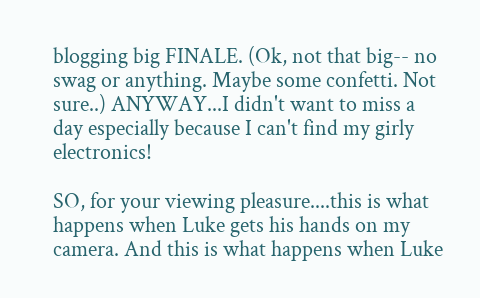blogging big FINALE. (Ok, not that big-- no swag or anything. Maybe some confetti. Not sure..) ANYWAY...I didn't want to miss a day especially because I can't find my girly electronics!

SO, for your viewing pleasure....this is what happens when Luke gets his hands on my camera. And this is what happens when Luke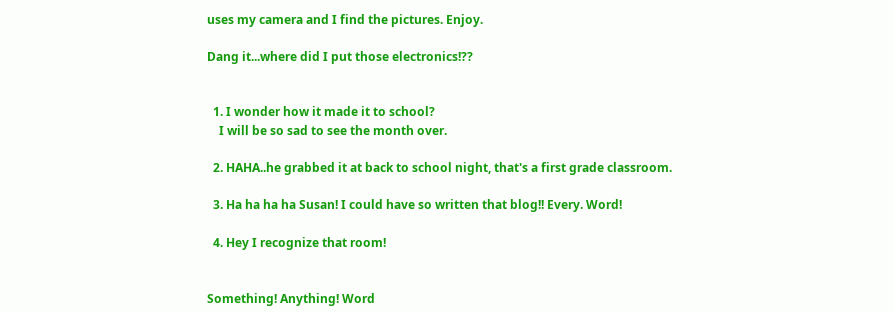uses my camera and I find the pictures. Enjoy.

Dang it...where did I put those electronics!??


  1. I wonder how it made it to school?
    I will be so sad to see the month over.

  2. HAHA..he grabbed it at back to school night, that's a first grade classroom.

  3. Ha ha ha ha Susan! I could have so written that blog!! Every. Word!

  4. Hey I recognize that room!


Something! Anything! Word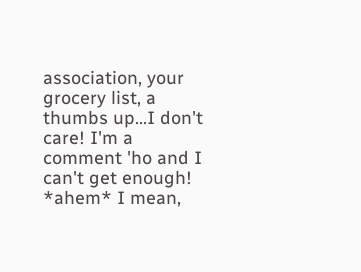association, your grocery list, a thumbs up...I don't care! I'm a comment 'ho and I can't get enough!
*ahem* I mean,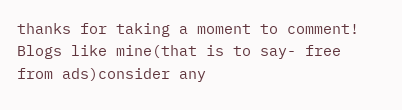thanks for taking a moment to comment! Blogs like mine(that is to say- free from ads)consider any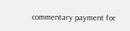commentary payment for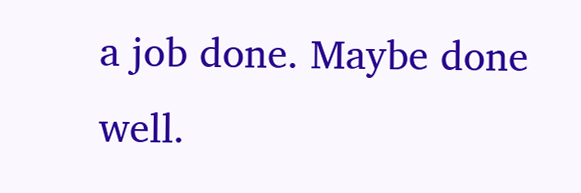a job done. Maybe done well.